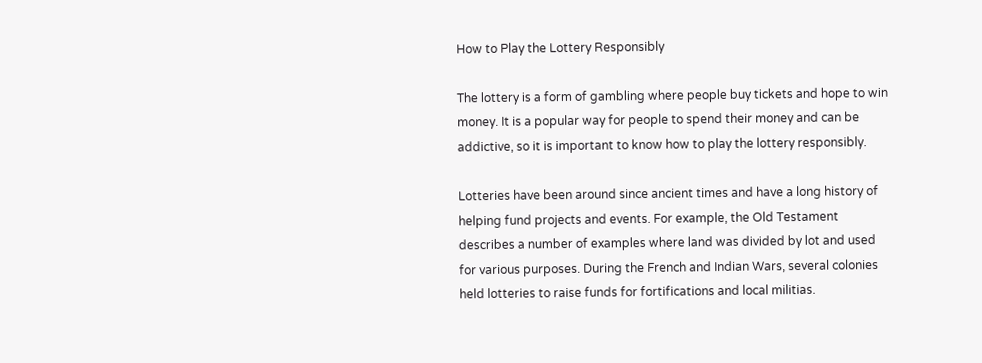How to Play the Lottery Responsibly

The lottery is a form of gambling where people buy tickets and hope to win money. It is a popular way for people to spend their money and can be addictive, so it is important to know how to play the lottery responsibly.

Lotteries have been around since ancient times and have a long history of helping fund projects and events. For example, the Old Testament describes a number of examples where land was divided by lot and used for various purposes. During the French and Indian Wars, several colonies held lotteries to raise funds for fortifications and local militias.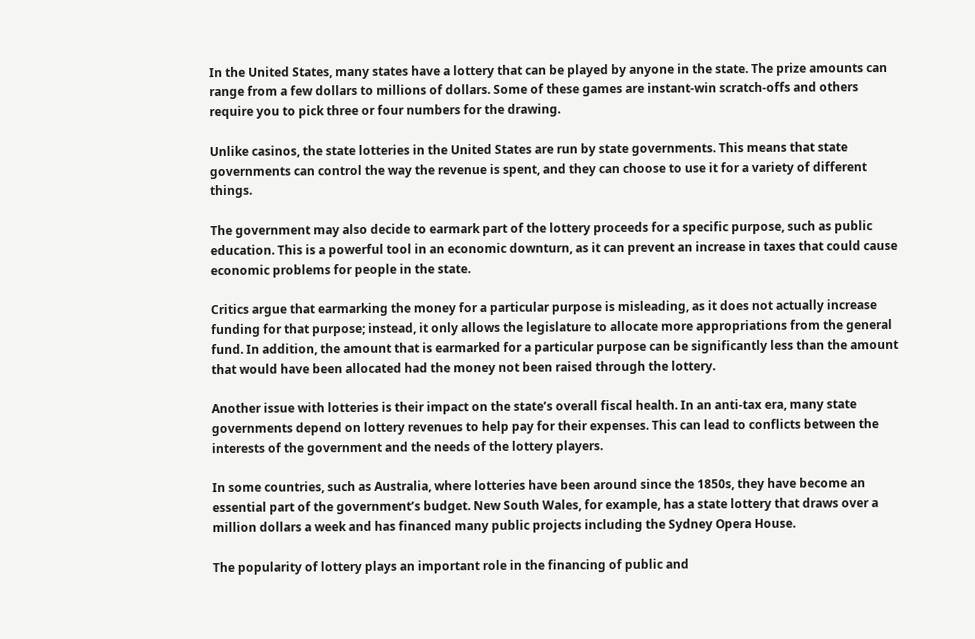In the United States, many states have a lottery that can be played by anyone in the state. The prize amounts can range from a few dollars to millions of dollars. Some of these games are instant-win scratch-offs and others require you to pick three or four numbers for the drawing.

Unlike casinos, the state lotteries in the United States are run by state governments. This means that state governments can control the way the revenue is spent, and they can choose to use it for a variety of different things.

The government may also decide to earmark part of the lottery proceeds for a specific purpose, such as public education. This is a powerful tool in an economic downturn, as it can prevent an increase in taxes that could cause economic problems for people in the state.

Critics argue that earmarking the money for a particular purpose is misleading, as it does not actually increase funding for that purpose; instead, it only allows the legislature to allocate more appropriations from the general fund. In addition, the amount that is earmarked for a particular purpose can be significantly less than the amount that would have been allocated had the money not been raised through the lottery.

Another issue with lotteries is their impact on the state’s overall fiscal health. In an anti-tax era, many state governments depend on lottery revenues to help pay for their expenses. This can lead to conflicts between the interests of the government and the needs of the lottery players.

In some countries, such as Australia, where lotteries have been around since the 1850s, they have become an essential part of the government’s budget. New South Wales, for example, has a state lottery that draws over a million dollars a week and has financed many public projects including the Sydney Opera House.

The popularity of lottery plays an important role in the financing of public and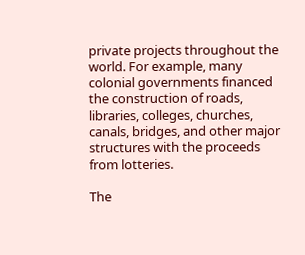private projects throughout the world. For example, many colonial governments financed the construction of roads, libraries, colleges, churches, canals, bridges, and other major structures with the proceeds from lotteries.

The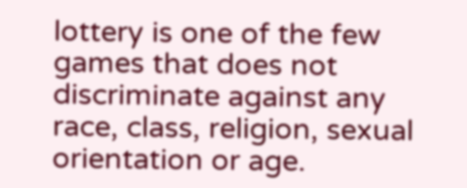lottery is one of the few games that does not discriminate against any race, class, religion, sexual orientation or age.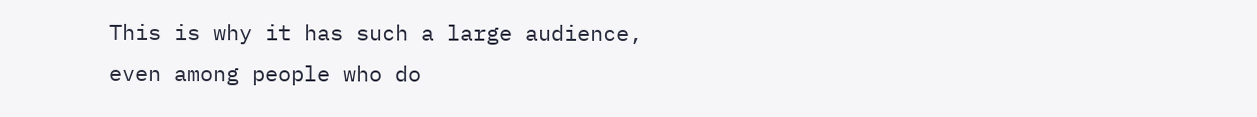This is why it has such a large audience, even among people who do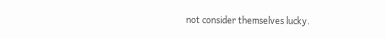not consider themselves lucky.